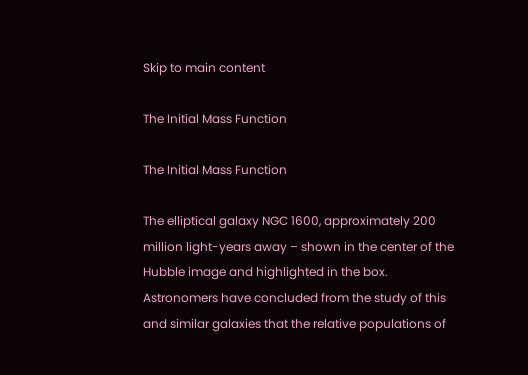Skip to main content

The Initial Mass Function

The Initial Mass Function

The elliptical galaxy NGC 1600, approximately 200 million light-years away – shown in the center of the Hubble image and highlighted in the box. Astronomers have concluded from the study of this and similar galaxies that the relative populations of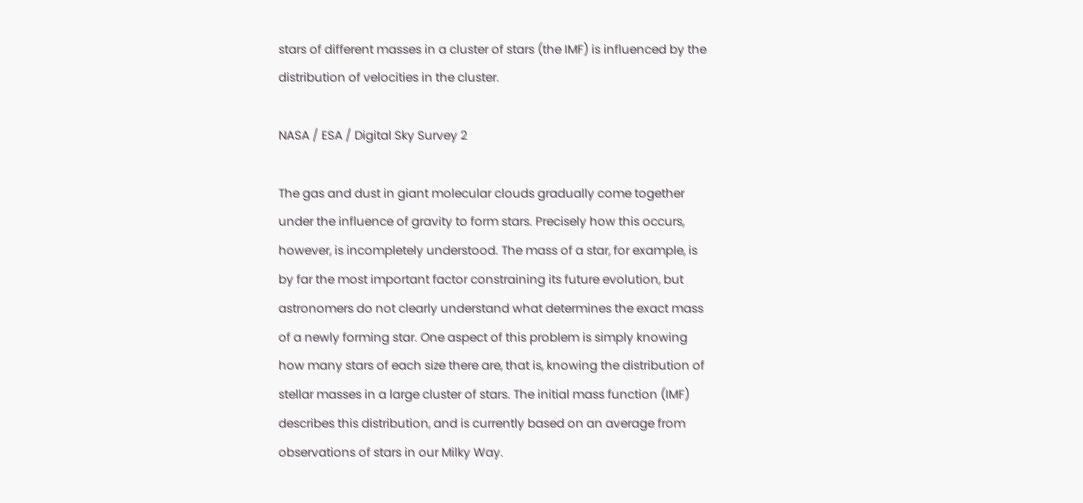stars of different masses in a cluster of stars (the IMF) is influenced by the distribution of velocities in the cluster.

NASA / ESA / Digital Sky Survey 2

The gas and dust in giant molecular clouds gradually come together under the influence of gravity to form stars. Precisely how this occurs, however, is incompletely understood. The mass of a star, for example, is by far the most important factor constraining its future evolution, but astronomers do not clearly understand what determines the exact mass of a newly forming star. One aspect of this problem is simply knowing how many stars of each size there are, that is, knowing the distribution of stellar masses in a large cluster of stars. The initial mass function (IMF) describes this distribution, and is currently based on an average from observations of stars in our Milky Way.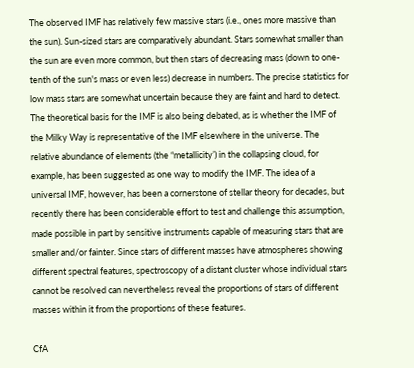The observed IMF has relatively few massive stars (i.e., ones more massive than the sun). Sun-sized stars are comparatively abundant. Stars somewhat smaller than the sun are even more common, but then stars of decreasing mass (down to one-tenth of the sun's mass or even less) decrease in numbers. The precise statistics for low mass stars are somewhat uncertain because they are faint and hard to detect. The theoretical basis for the IMF is also being debated, as is whether the IMF of the Milky Way is representative of the IMF elsewhere in the universe. The relative abundance of elements (the “metallicity’) in the collapsing cloud, for example, has been suggested as one way to modify the IMF. The idea of a universal IMF, however, has been a cornerstone of stellar theory for decades, but recently there has been considerable effort to test and challenge this assumption, made possible in part by sensitive instruments capable of measuring stars that are smaller and/or fainter. Since stars of different masses have atmospheres showing different spectral features, spectroscopy of a distant cluster whose individual stars cannot be resolved can nevertheless reveal the proportions of stars of different masses within it from the proportions of these features.

CfA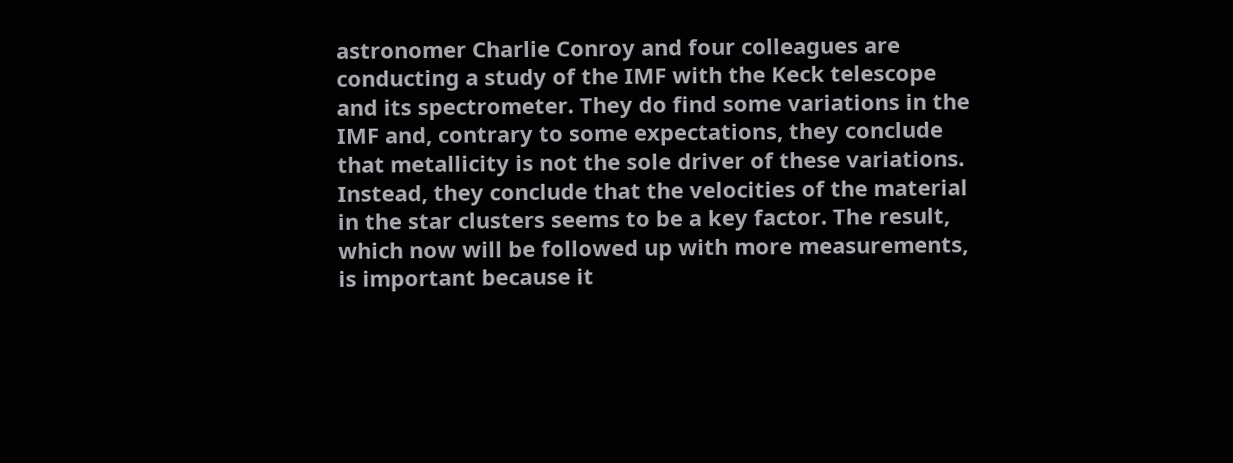astronomer Charlie Conroy and four colleagues are conducting a study of the IMF with the Keck telescope and its spectrometer. They do find some variations in the IMF and, contrary to some expectations, they conclude that metallicity is not the sole driver of these variations. Instead, they conclude that the velocities of the material in the star clusters seems to be a key factor. The result, which now will be followed up with more measurements, is important because it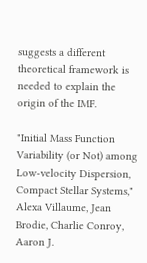suggests a different theoretical framework is needed to explain the origin of the IMF.

"Initial Mass Function Variability (or Not) among Low-velocity Dispersion, Compact Stellar Systems," Alexa Villaume, Jean Brodie, Charlie Conroy, Aaron J.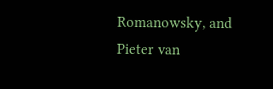Romanowsky, and Pieter van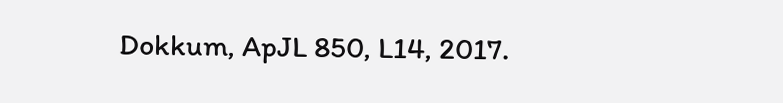Dokkum, ApJL 850, L14, 2017.